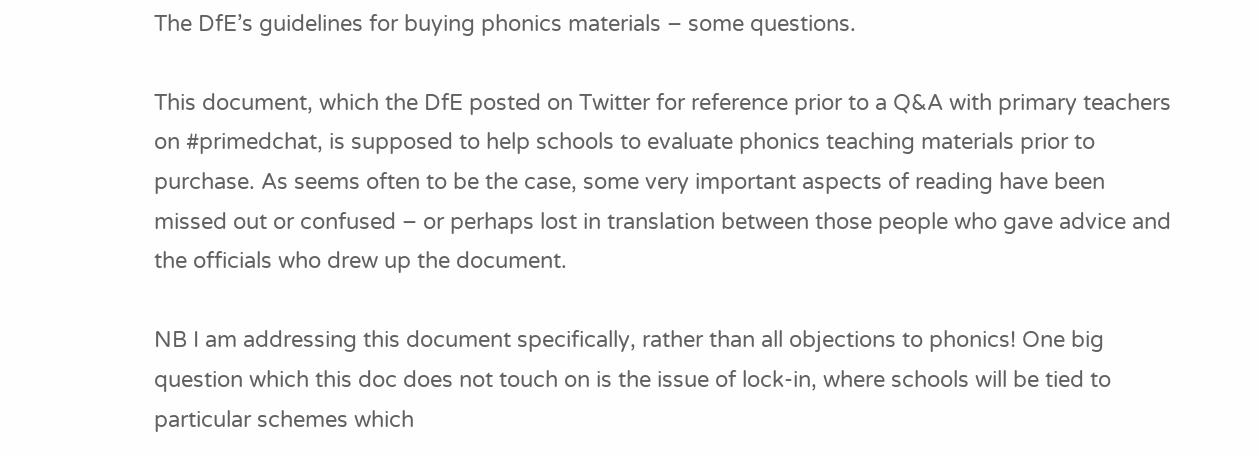The DfE’s guidelines for buying phonics materials – some questions.

This document, which the DfE posted on Twitter for reference prior to a Q&A with primary teachers on #primedchat, is supposed to help schools to evaluate phonics teaching materials prior to purchase. As seems often to be the case, some very important aspects of reading have been missed out or confused – or perhaps lost in translation between those people who gave advice and the officials who drew up the document.

NB I am addressing this document specifically, rather than all objections to phonics! One big question which this doc does not touch on is the issue of lock-in, where schools will be tied to particular schemes which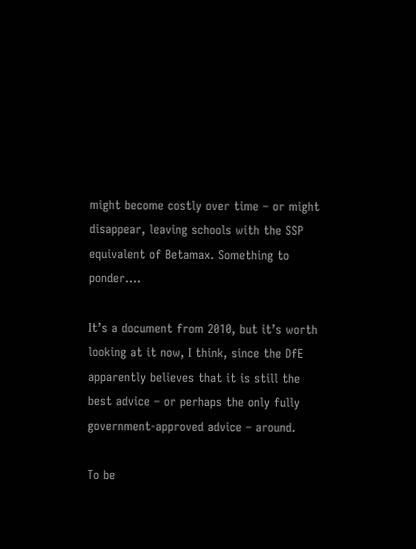might become costly over time – or might disappear, leaving schools with the SSP equivalent of Betamax. Something to ponder….

It’s a document from 2010, but it’s worth looking at it now, I think, since the DfE apparently believes that it is still the best advice – or perhaps the only fully government-approved advice – around.

To be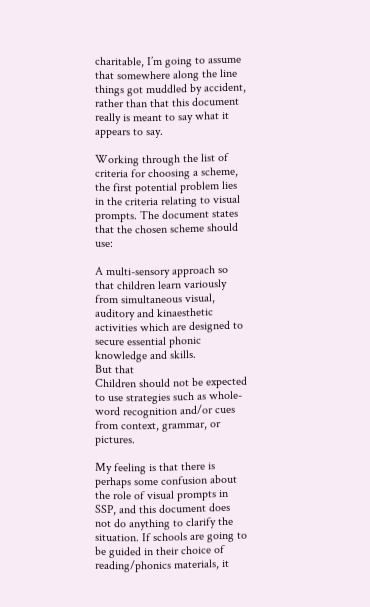charitable, I’m going to assume that somewhere along the line things got muddled by accident, rather than that this document really is meant to say what it appears to say.

Working through the list of criteria for choosing a scheme, the first potential problem lies in the criteria relating to visual prompts. The document states that the chosen scheme should use:

A multi-sensory approach so that children learn variously from simultaneous visual, auditory and kinaesthetic activities which are designed to secure essential phonic knowledge and skills.
But that
Children should not be expected to use strategies such as whole-word recognition and/or cues from context, grammar, or pictures.

My feeling is that there is perhaps some confusion about the role of visual prompts in SSP, and this document does not do anything to clarify the situation. If schools are going to be guided in their choice of reading/phonics materials, it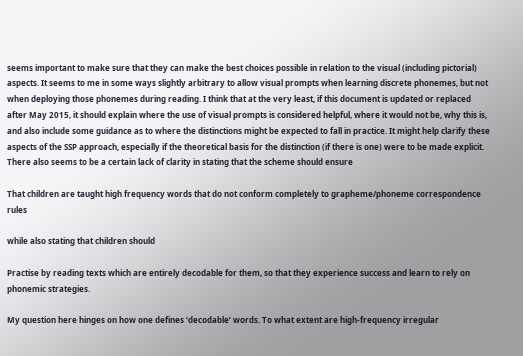seems important to make sure that they can make the best choices possible in relation to the visual (including pictorial) aspects. It seems to me in some ways slightly arbitrary to allow visual prompts when learning discrete phonemes, but not when deploying those phonemes during reading. I think that at the very least, if this document is updated or replaced after May 2015, it should explain where the use of visual prompts is considered helpful, where it would not be, why this is, and also include some guidance as to where the distinctions might be expected to fall in practice. It might help clarify these aspects of the SSP approach, especially if the theoretical basis for the distinction (if there is one) were to be made explicit.
There also seems to be a certain lack of clarity in stating that the scheme should ensure

That children are taught high frequency words that do not conform completely to grapheme/phoneme correspondence rules

while also stating that children should

Practise by reading texts which are entirely decodable for them, so that they experience success and learn to rely on phonemic strategies.

My question here hinges on how one defines ‘decodable’ words. To what extent are high-frequency irregular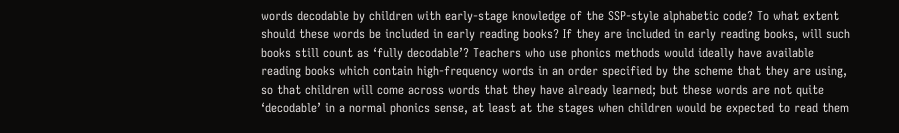words decodable by children with early-stage knowledge of the SSP-style alphabetic code? To what extent should these words be included in early reading books? If they are included in early reading books, will such books still count as ‘fully decodable’? Teachers who use phonics methods would ideally have available reading books which contain high-frequency words in an order specified by the scheme that they are using, so that children will come across words that they have already learned; but these words are not quite ‘decodable’ in a normal phonics sense, at least at the stages when children would be expected to read them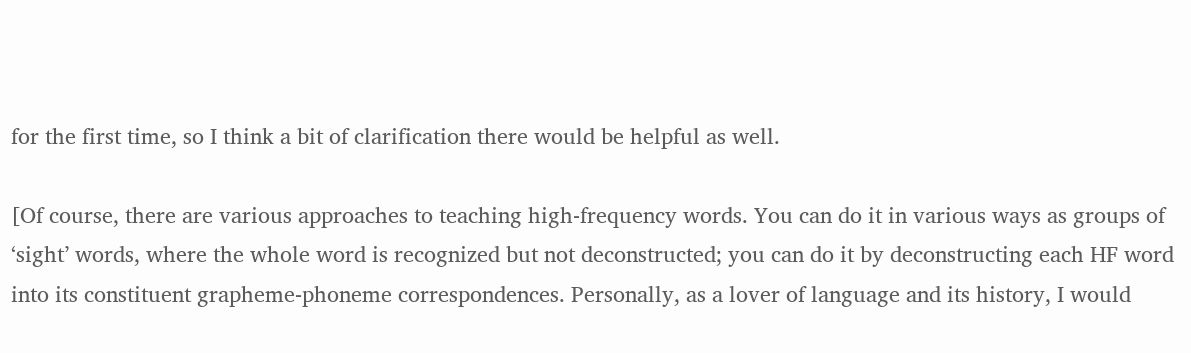for the first time, so I think a bit of clarification there would be helpful as well.

[Of course, there are various approaches to teaching high-frequency words. You can do it in various ways as groups of ‘sight’ words, where the whole word is recognized but not deconstructed; you can do it by deconstructing each HF word into its constituent grapheme-phoneme correspondences. Personally, as a lover of language and its history, I would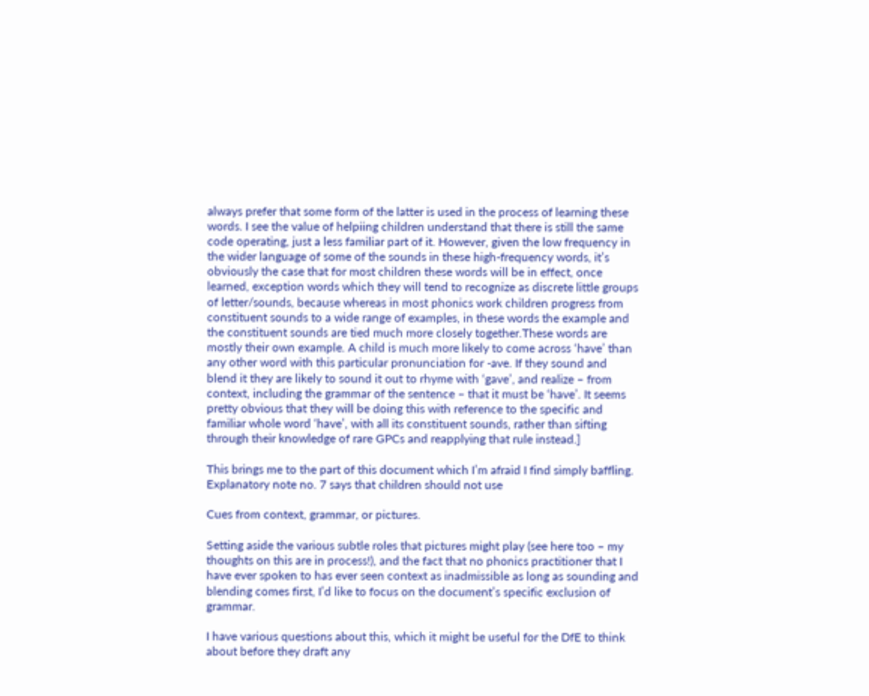always prefer that some form of the latter is used in the process of learning these words. I see the value of helpiing children understand that there is still the same code operating, just a less familiar part of it. However, given the low frequency in the wider language of some of the sounds in these high-frequency words, it’s obviously the case that for most children these words will be in effect, once learned, exception words which they will tend to recognize as discrete little groups of letter/sounds, because whereas in most phonics work children progress from constituent sounds to a wide range of examples, in these words the example and the constituent sounds are tied much more closely together.These words are mostly their own example. A child is much more likely to come across ‘have’ than any other word with this particular pronunciation for -ave. If they sound and blend it they are likely to sound it out to rhyme with ‘gave’, and realize – from context, including the grammar of the sentence – that it must be ‘have’. It seems pretty obvious that they will be doing this with reference to the specific and familiar whole word ‘have’, with all its constituent sounds, rather than sifting through their knowledge of rare GPCs and reapplying that rule instead.]

This brings me to the part of this document which I’m afraid I find simply baffling. Explanatory note no. 7 says that children should not use

Cues from context, grammar, or pictures.

Setting aside the various subtle roles that pictures might play (see here too – my thoughts on this are in process!), and the fact that no phonics practitioner that I have ever spoken to has ever seen context as inadmissible as long as sounding and blending comes first, I’d like to focus on the document’s specific exclusion of grammar.

I have various questions about this, which it might be useful for the DfE to think about before they draft any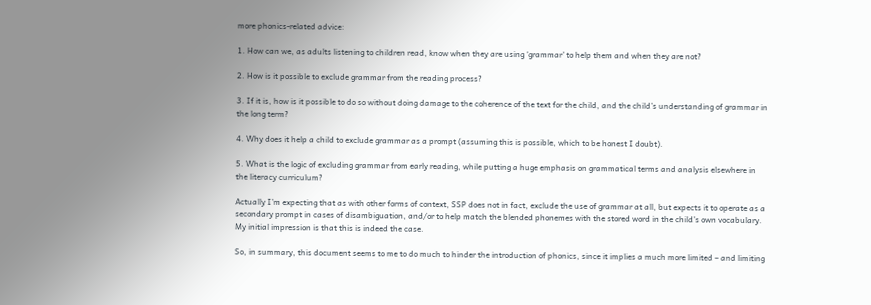more phonics-related advice:

1. How can we, as adults listening to children read, know when they are using ‘grammar’ to help them and when they are not?

2. How is it possible to exclude grammar from the reading process?

3. If it is, how is it possible to do so without doing damage to the coherence of the text for the child, and the child’s understanding of grammar in the long term?

4. Why does it help a child to exclude grammar as a prompt (assuming this is possible, which to be honest I doubt).

5. What is the logic of excluding grammar from early reading, while putting a huge emphasis on grammatical terms and analysis elsewhere in the literacy curriculum?

Actually I’m expecting that as with other forms of context, SSP does not in fact, exclude the use of grammar at all, but expects it to operate as a secondary prompt in cases of disambiguation, and/or to help match the blended phonemes with the stored word in the child’s own vocabulary. My initial impression is that this is indeed the case.

So, in summary, this document seems to me to do much to hinder the introduction of phonics, since it implies a much more limited – and limiting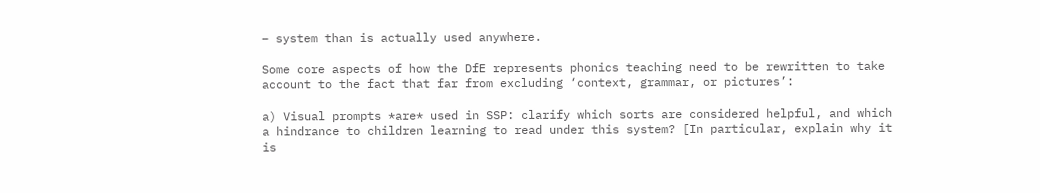– system than is actually used anywhere.

Some core aspects of how the DfE represents phonics teaching need to be rewritten to take account to the fact that far from excluding ‘context, grammar, or pictures’:

a) Visual prompts *are* used in SSP: clarify which sorts are considered helpful, and which a hindrance to children learning to read under this system? [In particular, explain why it is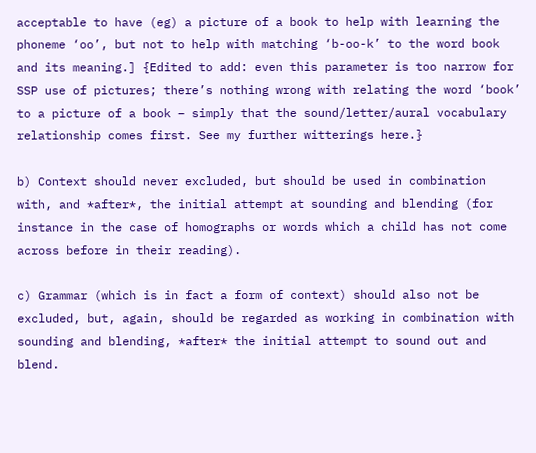acceptable to have (eg) a picture of a book to help with learning the phoneme ‘oo’, but not to help with matching ‘b-oo-k’ to the word book and its meaning.] {Edited to add: even this parameter is too narrow for SSP use of pictures; there’s nothing wrong with relating the word ‘book’ to a picture of a book – simply that the sound/letter/aural vocabulary relationship comes first. See my further witterings here.}

b) Context should never excluded, but should be used in combination with, and *after*, the initial attempt at sounding and blending (for instance in the case of homographs or words which a child has not come across before in their reading).

c) Grammar (which is in fact a form of context) should also not be excluded, but, again, should be regarded as working in combination with sounding and blending, *after* the initial attempt to sound out and blend.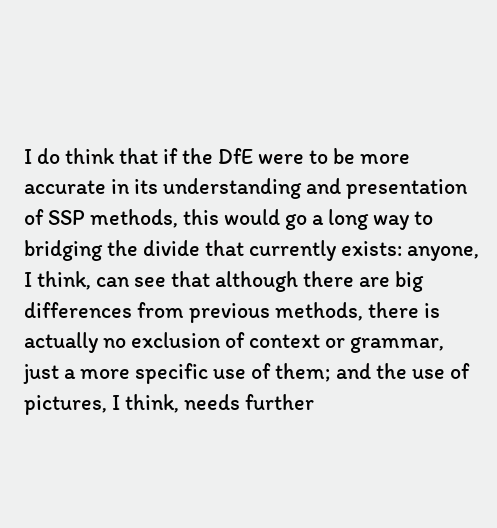I do think that if the DfE were to be more accurate in its understanding and presentation of SSP methods, this would go a long way to bridging the divide that currently exists: anyone, I think, can see that although there are big differences from previous methods, there is actually no exclusion of context or grammar, just a more specific use of them; and the use of pictures, I think, needs further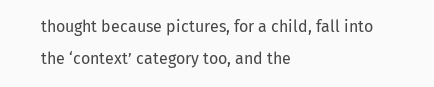thought because pictures, for a child, fall into the ‘context’ category too, and the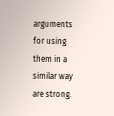arguments for using them in a similar way are strong.